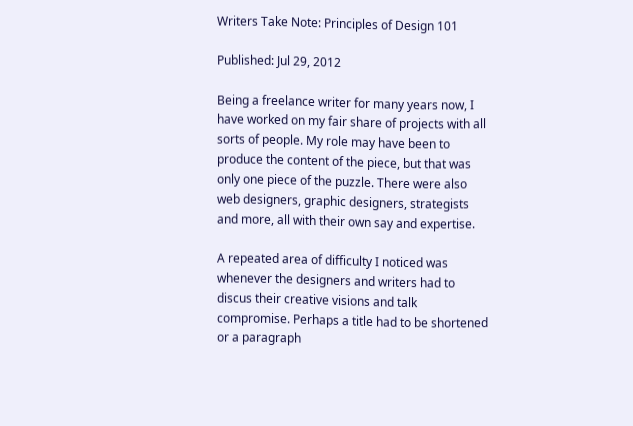Writers Take Note: Principles of Design 101

Published: Jul 29, 2012

Being a freelance writer for many years now, I have worked on my fair share of projects with all sorts of people. My role may have been to produce the content of the piece, but that was only one piece of the puzzle. There were also web designers, graphic designers, strategists and more, all with their own say and expertise.

A repeated area of difficulty I noticed was whenever the designers and writers had to discus their creative visions and talk compromise. Perhaps a title had to be shortened or a paragraph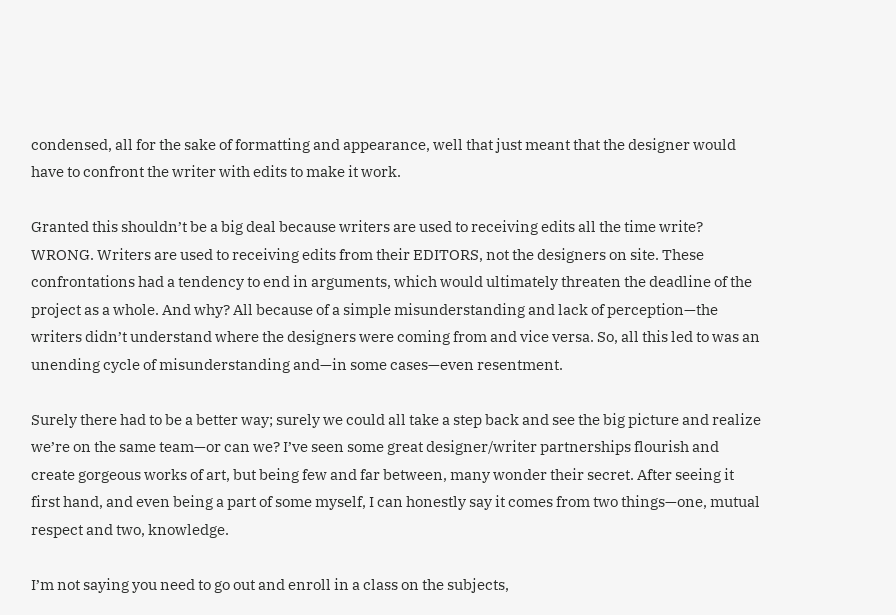condensed, all for the sake of formatting and appearance, well that just meant that the designer would have to confront the writer with edits to make it work.

Granted this shouldn’t be a big deal because writers are used to receiving edits all the time write? WRONG. Writers are used to receiving edits from their EDITORS, not the designers on site. These confrontations had a tendency to end in arguments, which would ultimately threaten the deadline of the project as a whole. And why? All because of a simple misunderstanding and lack of perception—the writers didn’t understand where the designers were coming from and vice versa. So, all this led to was an unending cycle of misunderstanding and—in some cases—even resentment.

Surely there had to be a better way; surely we could all take a step back and see the big picture and realize we’re on the same team—or can we? I’ve seen some great designer/writer partnerships flourish and create gorgeous works of art, but being few and far between, many wonder their secret. After seeing it first hand, and even being a part of some myself, I can honestly say it comes from two things—one, mutual respect and two, knowledge.

I’m not saying you need to go out and enroll in a class on the subjects,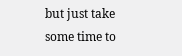but just take some time to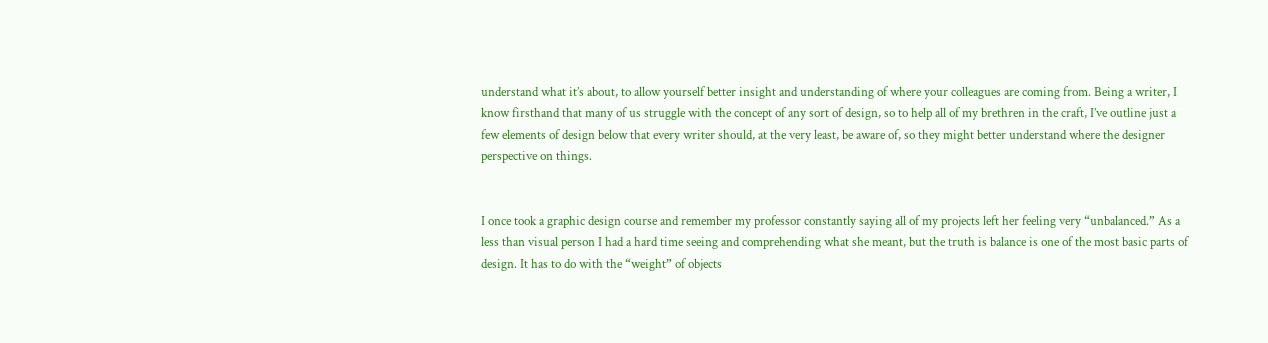understand what it’s about, to allow yourself better insight and understanding of where your colleagues are coming from. Being a writer, I know firsthand that many of us struggle with the concept of any sort of design, so to help all of my brethren in the craft, I’ve outline just a few elements of design below that every writer should, at the very least, be aware of, so they might better understand where the designer perspective on things.


I once took a graphic design course and remember my professor constantly saying all of my projects left her feeling very “unbalanced.” As a less than visual person I had a hard time seeing and comprehending what she meant, but the truth is balance is one of the most basic parts of design. It has to do with the “weight” of objects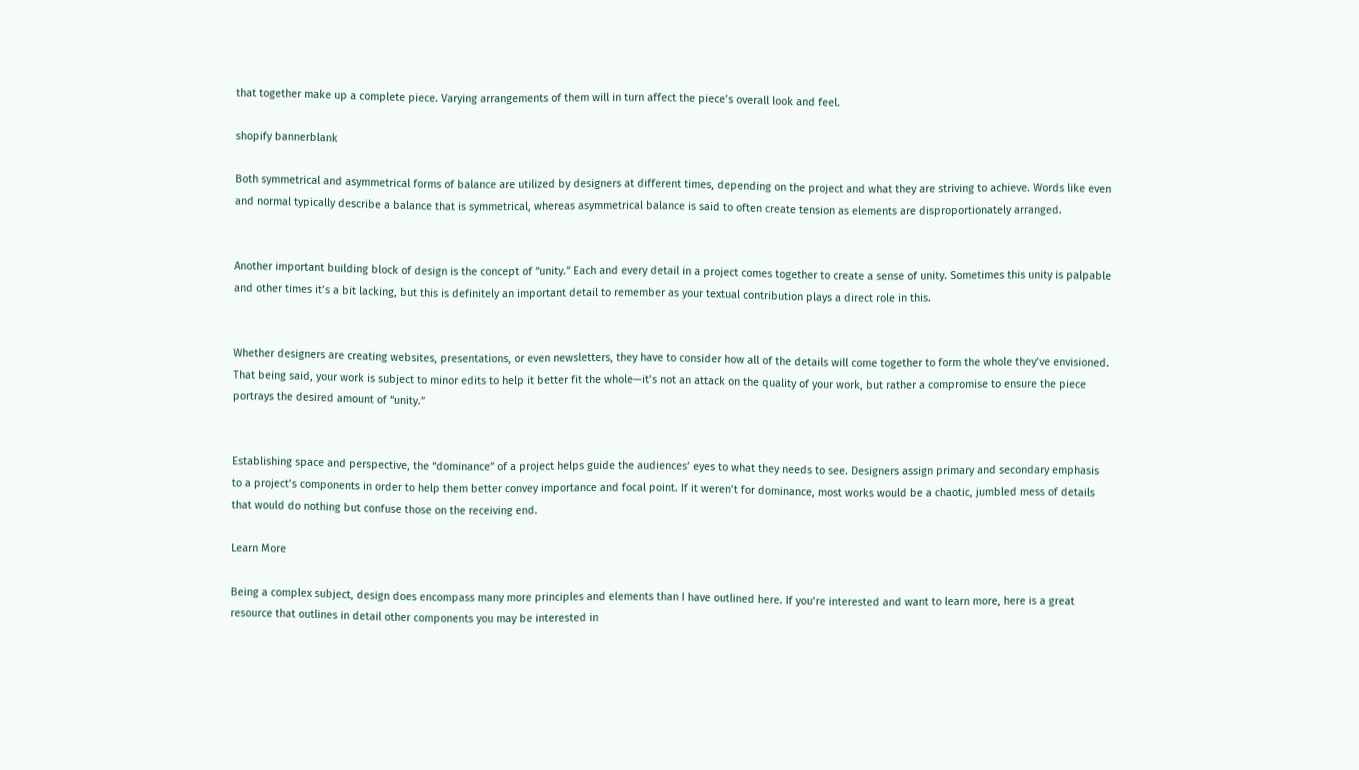that together make up a complete piece. Varying arrangements of them will in turn affect the piece’s overall look and feel.

shopify bannerblank

Both symmetrical and asymmetrical forms of balance are utilized by designers at different times, depending on the project and what they are striving to achieve. Words like even and normal typically describe a balance that is symmetrical, whereas asymmetrical balance is said to often create tension as elements are disproportionately arranged.


Another important building block of design is the concept of “unity.” Each and every detail in a project comes together to create a sense of unity. Sometimes this unity is palpable and other times it’s a bit lacking, but this is definitely an important detail to remember as your textual contribution plays a direct role in this.


Whether designers are creating websites, presentations, or even newsletters, they have to consider how all of the details will come together to form the whole they’ve envisioned. That being said, your work is subject to minor edits to help it better fit the whole—it’s not an attack on the quality of your work, but rather a compromise to ensure the piece portrays the desired amount of “unity.”


Establishing space and perspective, the “dominance” of a project helps guide the audiences’ eyes to what they needs to see. Designers assign primary and secondary emphasis to a project’s components in order to help them better convey importance and focal point. If it weren’t for dominance, most works would be a chaotic, jumbled mess of details that would do nothing but confuse those on the receiving end.

Learn More

Being a complex subject, design does encompass many more principles and elements than I have outlined here. If you’re interested and want to learn more, here is a great resource that outlines in detail other components you may be interested in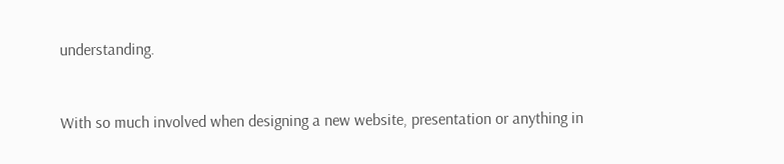understanding.


With so much involved when designing a new website, presentation or anything in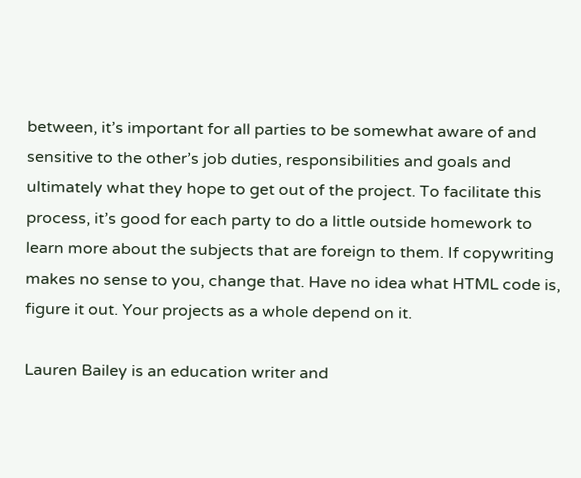between, it’s important for all parties to be somewhat aware of and sensitive to the other’s job duties, responsibilities and goals and ultimately what they hope to get out of the project. To facilitate this process, it’s good for each party to do a little outside homework to learn more about the subjects that are foreign to them. If copywriting makes no sense to you, change that. Have no idea what HTML code is, figure it out. Your projects as a whole depend on it.

Lauren Bailey is an education writer and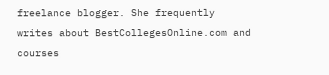freelance blogger. She frequently writes about BestCollegesOnline.com and courses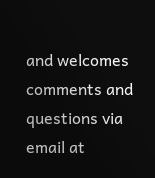and welcomes comments and questions via email at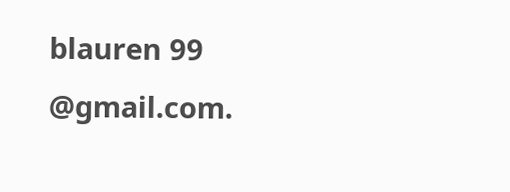blauren 99 @gmail.com.